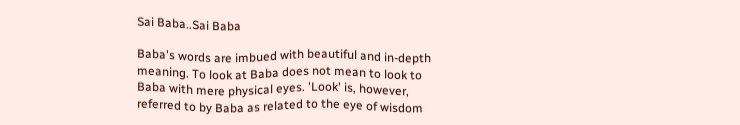Sai Baba..Sai Baba

Baba's words are imbued with beautiful and in-depth meaning. To look at Baba does not mean to look to Baba with mere physical eyes. 'Look' is, however, referred to by Baba as related to the eye of wisdom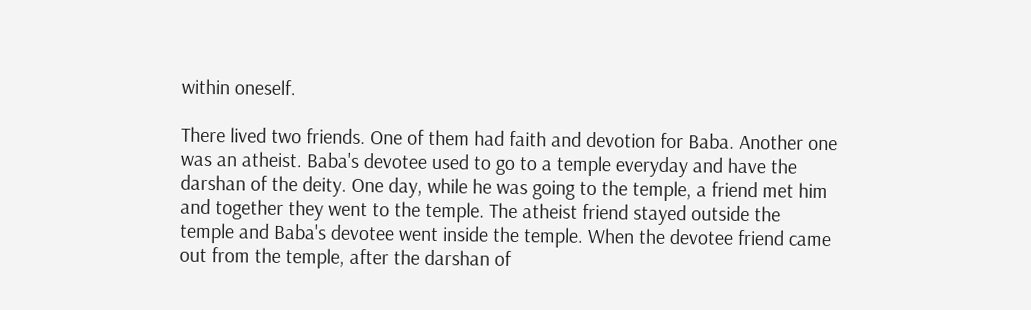within oneself.

There lived two friends. One of them had faith and devotion for Baba. Another one was an atheist. Baba's devotee used to go to a temple everyday and have the darshan of the deity. One day, while he was going to the temple, a friend met him and together they went to the temple. The atheist friend stayed outside the temple and Baba's devotee went inside the temple. When the devotee friend came out from the temple, after the darshan of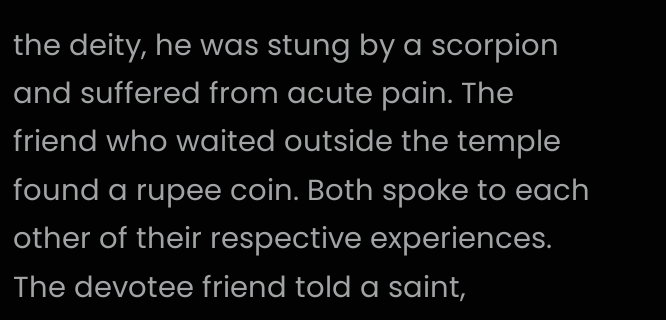the deity, he was stung by a scorpion and suffered from acute pain. The friend who waited outside the temple found a rupee coin. Both spoke to each other of their respective experiences. The devotee friend told a saint,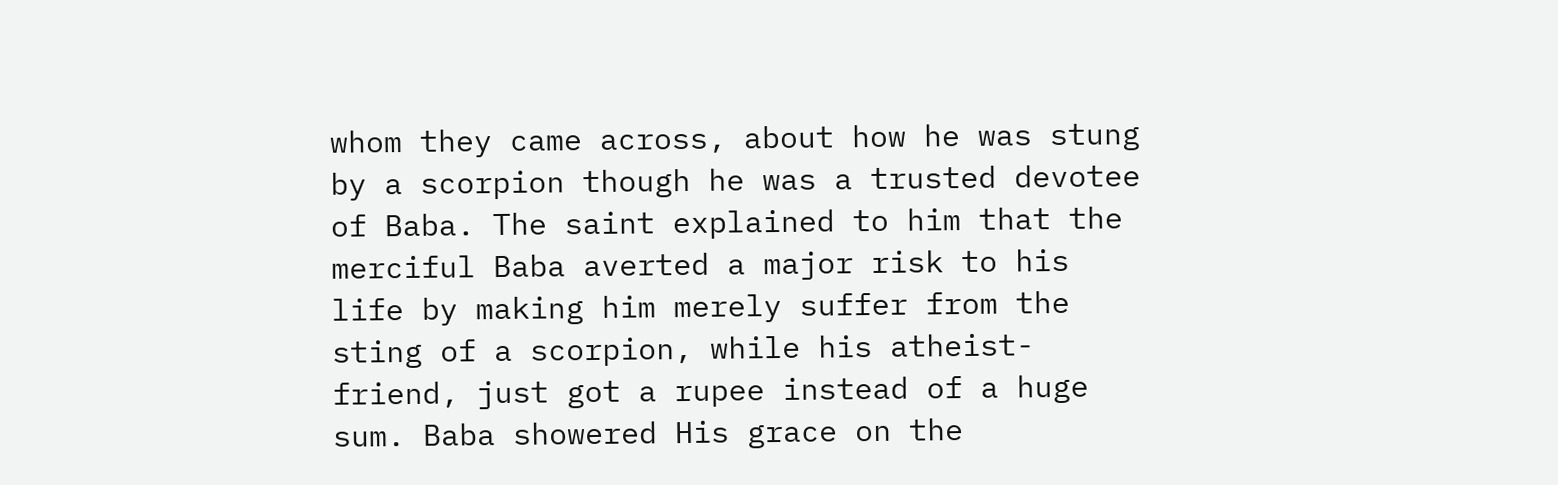whom they came across, about how he was stung by a scorpion though he was a trusted devotee of Baba. The saint explained to him that the merciful Baba averted a major risk to his life by making him merely suffer from the sting of a scorpion, while his atheist-friend, just got a rupee instead of a huge sum. Baba showered His grace on the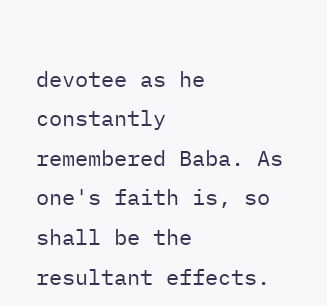devotee as he constantly remembered Baba. As one's faith is, so shall be the resultant effects.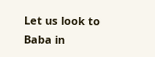Let us look to Baba in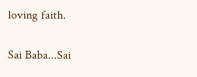loving faith.

Sai Baba...Sai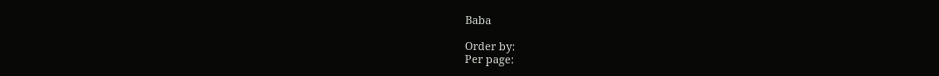Baba

Order by:
Per page: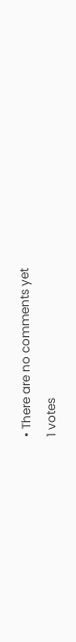• There are no comments yet
1 votes